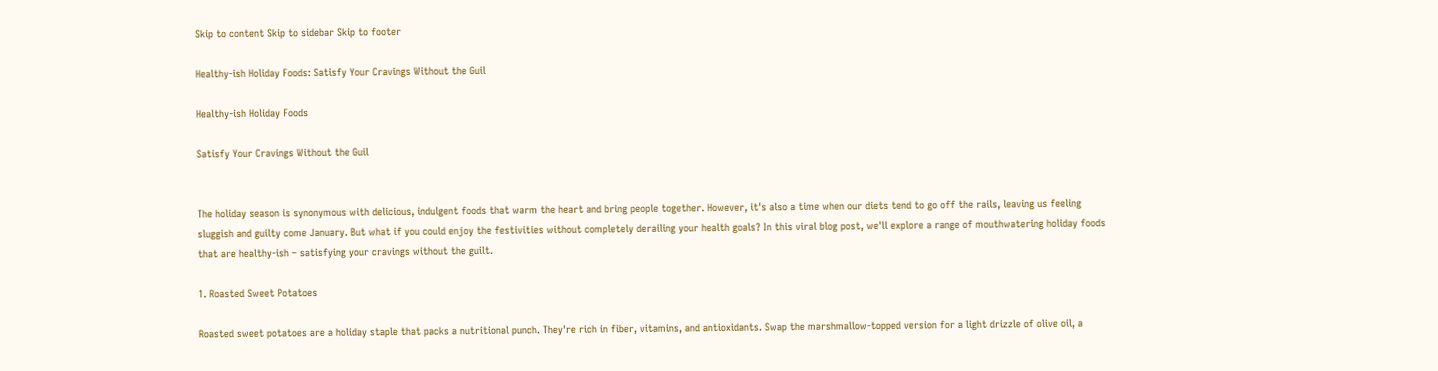Skip to content Skip to sidebar Skip to footer

Healthy-ish Holiday Foods: Satisfy Your Cravings Without the Guil

Healthy-ish Holiday Foods

Satisfy Your Cravings Without the Guil


The holiday season is synonymous with delicious, indulgent foods that warm the heart and bring people together. However, it's also a time when our diets tend to go off the rails, leaving us feeling sluggish and guilty come January. But what if you could enjoy the festivities without completely derailing your health goals? In this viral blog post, we'll explore a range of mouthwatering holiday foods that are healthy-ish – satisfying your cravings without the guilt.

1. Roasted Sweet Potatoes

Roasted sweet potatoes are a holiday staple that packs a nutritional punch. They're rich in fiber, vitamins, and antioxidants. Swap the marshmallow-topped version for a light drizzle of olive oil, a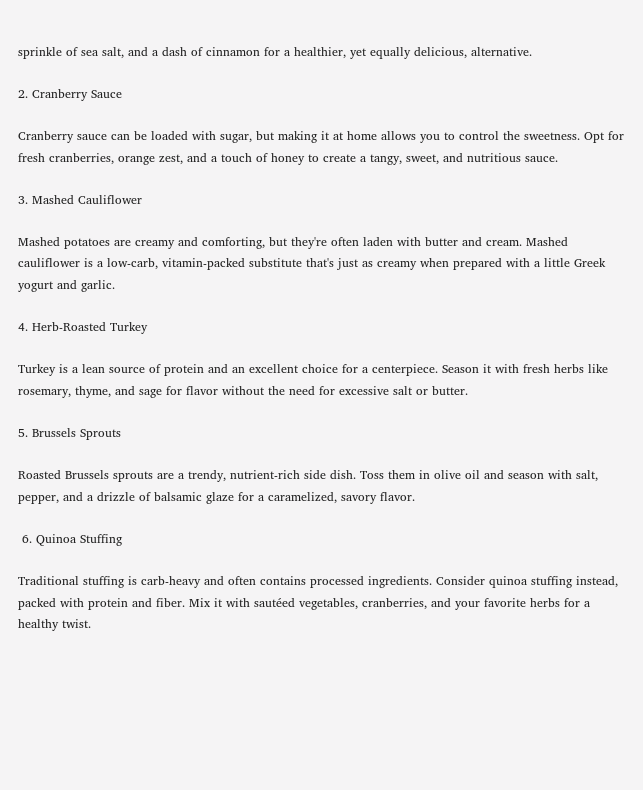sprinkle of sea salt, and a dash of cinnamon for a healthier, yet equally delicious, alternative.

2. Cranberry Sauce

Cranberry sauce can be loaded with sugar, but making it at home allows you to control the sweetness. Opt for fresh cranberries, orange zest, and a touch of honey to create a tangy, sweet, and nutritious sauce.

3. Mashed Cauliflower

Mashed potatoes are creamy and comforting, but they're often laden with butter and cream. Mashed cauliflower is a low-carb, vitamin-packed substitute that's just as creamy when prepared with a little Greek yogurt and garlic.

4. Herb-Roasted Turkey

Turkey is a lean source of protein and an excellent choice for a centerpiece. Season it with fresh herbs like rosemary, thyme, and sage for flavor without the need for excessive salt or butter.

5. Brussels Sprouts

Roasted Brussels sprouts are a trendy, nutrient-rich side dish. Toss them in olive oil and season with salt, pepper, and a drizzle of balsamic glaze for a caramelized, savory flavor.

 6. Quinoa Stuffing

Traditional stuffing is carb-heavy and often contains processed ingredients. Consider quinoa stuffing instead, packed with protein and fiber. Mix it with sautéed vegetables, cranberries, and your favorite herbs for a healthy twist.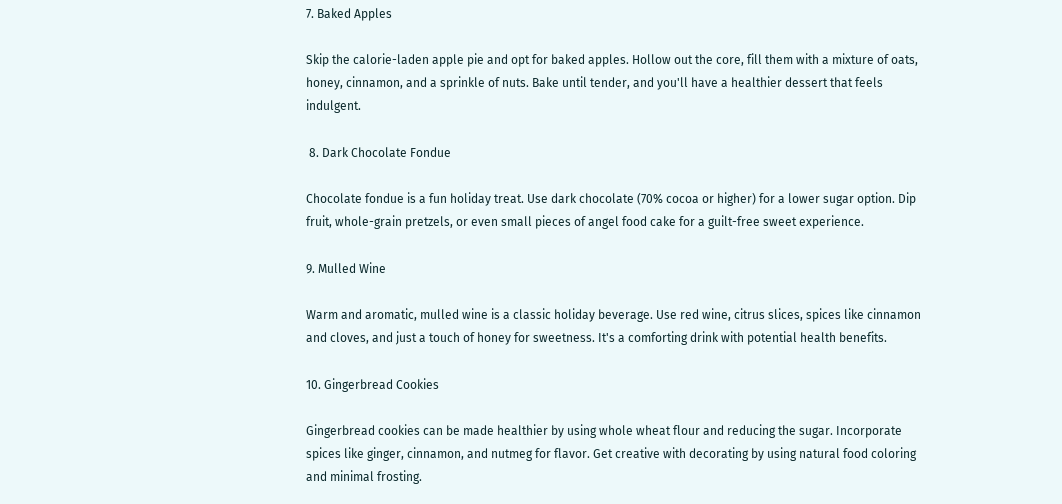7. Baked Apples

Skip the calorie-laden apple pie and opt for baked apples. Hollow out the core, fill them with a mixture of oats, honey, cinnamon, and a sprinkle of nuts. Bake until tender, and you'll have a healthier dessert that feels indulgent.

 8. Dark Chocolate Fondue

Chocolate fondue is a fun holiday treat. Use dark chocolate (70% cocoa or higher) for a lower sugar option. Dip fruit, whole-grain pretzels, or even small pieces of angel food cake for a guilt-free sweet experience.

9. Mulled Wine

Warm and aromatic, mulled wine is a classic holiday beverage. Use red wine, citrus slices, spices like cinnamon and cloves, and just a touch of honey for sweetness. It's a comforting drink with potential health benefits.

10. Gingerbread Cookies

Gingerbread cookies can be made healthier by using whole wheat flour and reducing the sugar. Incorporate spices like ginger, cinnamon, and nutmeg for flavor. Get creative with decorating by using natural food coloring and minimal frosting.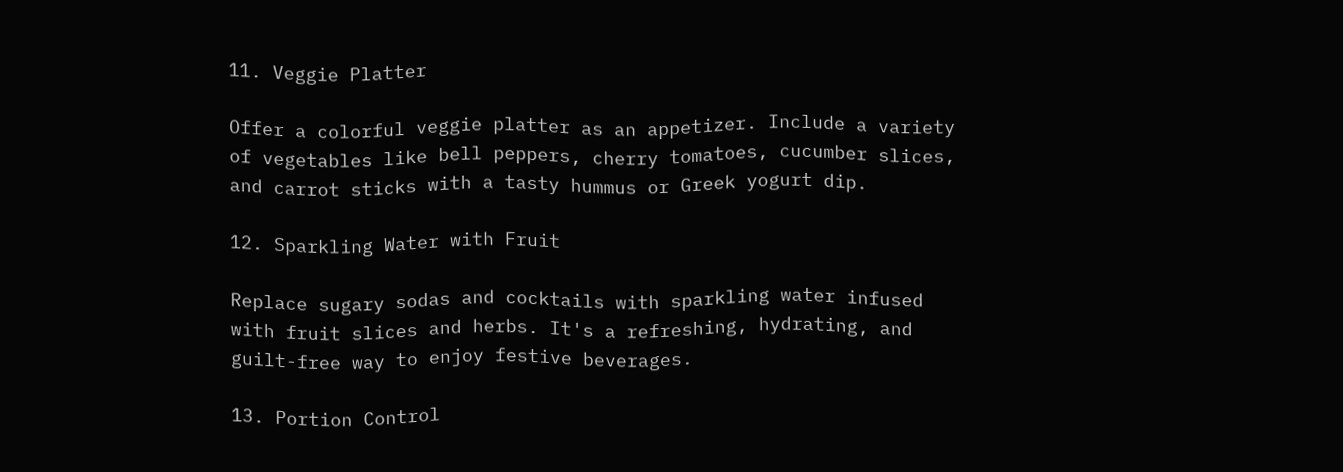11. Veggie Platter

Offer a colorful veggie platter as an appetizer. Include a variety of vegetables like bell peppers, cherry tomatoes, cucumber slices, and carrot sticks with a tasty hummus or Greek yogurt dip.

12. Sparkling Water with Fruit

Replace sugary sodas and cocktails with sparkling water infused with fruit slices and herbs. It's a refreshing, hydrating, and guilt-free way to enjoy festive beverages.

13. Portion Control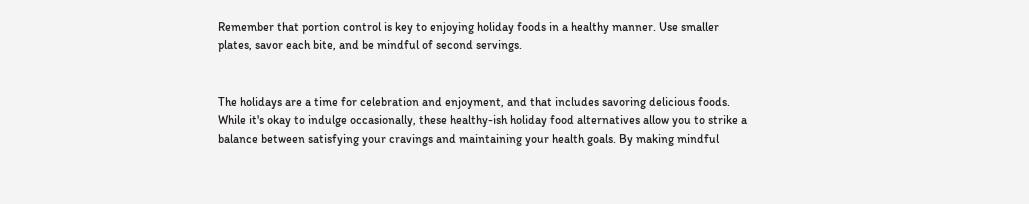Remember that portion control is key to enjoying holiday foods in a healthy manner. Use smaller plates, savor each bite, and be mindful of second servings.


The holidays are a time for celebration and enjoyment, and that includes savoring delicious foods. While it's okay to indulge occasionally, these healthy-ish holiday food alternatives allow you to strike a balance between satisfying your cravings and maintaining your health goals. By making mindful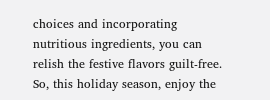choices and incorporating nutritious ingredients, you can relish the festive flavors guilt-free. So, this holiday season, enjoy the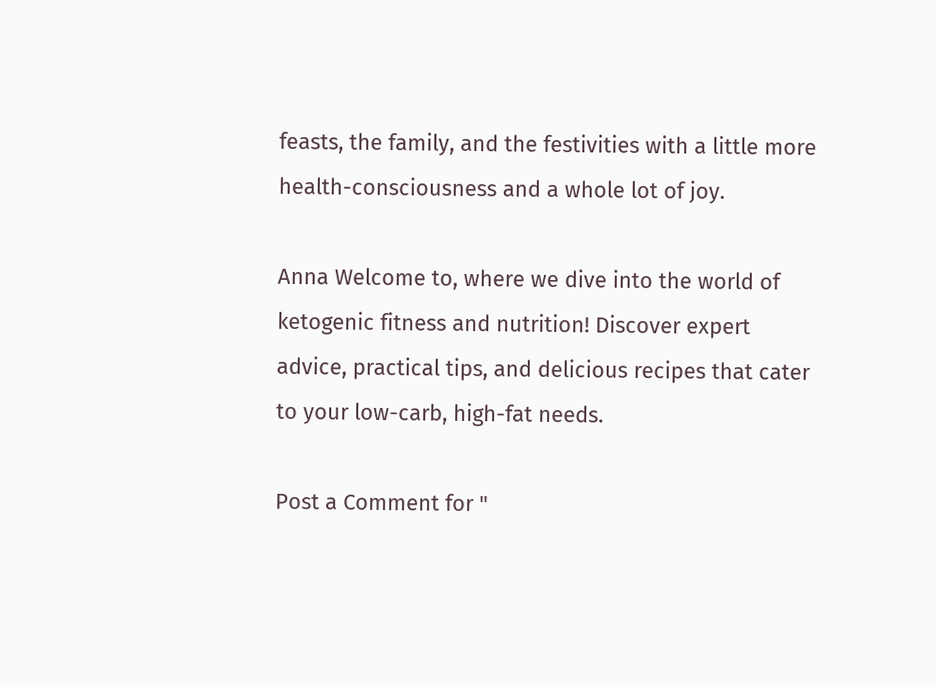feasts, the family, and the festivities with a little more health-consciousness and a whole lot of joy.

Anna Welcome to, where we dive into the world of ketogenic fitness and nutrition! Discover expert advice, practical tips, and delicious recipes that cater to your low-carb, high-fat needs.

Post a Comment for "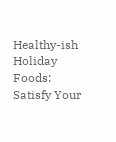Healthy-ish Holiday Foods: Satisfy Your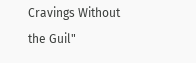Cravings Without the Guil"